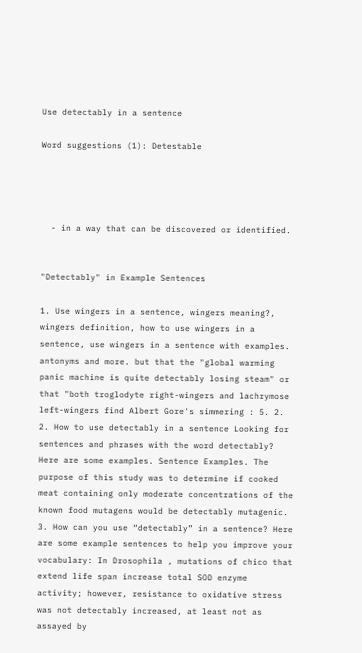Use detectably in a sentence

Word suggestions (1): Detestable




  - in a way that can be discovered or identified.


"Detectably" in Example Sentences

1. Use wingers in a sentence, wingers meaning?, wingers definition, how to use wingers in a sentence, use wingers in a sentence with examples. antonyms and more. but that the "global warming panic machine is quite detectably losing steam" or that "both troglodyte right-wingers and lachrymose left-wingers find Albert Gore's simmering : 5. 2.
2. How to use detectably in a sentence Looking for sentences and phrases with the word detectably? Here are some examples. Sentence Examples. The purpose of this study was to determine if cooked meat containing only moderate concentrations of the known food mutagens would be detectably mutagenic.
3. How can you use “detectably” in a sentence? Here are some example sentences to help you improve your vocabulary: In Drosophila , mutations of chico that extend life span increase total SOD enzyme activity; however, resistance to oxidative stress was not detectably increased, at least not as assayed by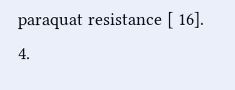paraquat resistance [ 16].
4.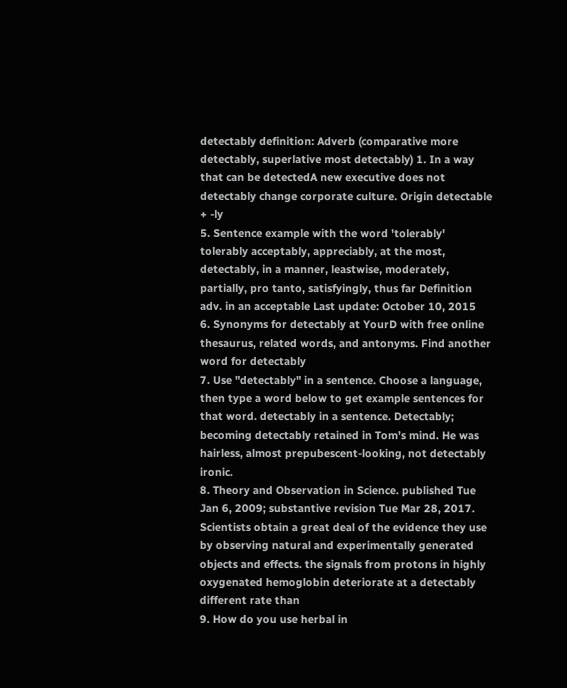detectably definition: Adverb (comparative more detectably, superlative most detectably) 1. In a way that can be detectedA new executive does not detectably change corporate culture. Origin detectable + -ly
5. Sentence example with the word 'tolerably' tolerably acceptably, appreciably, at the most, detectably, in a manner, leastwise, moderately, partially, pro tanto, satisfyingly, thus far Definition adv. in an acceptable Last update: October 10, 2015
6. Synonyms for detectably at YourD with free online thesaurus, related words, and antonyms. Find another word for detectably
7. Use "detectably" in a sentence. Choose a language, then type a word below to get example sentences for that word. detectably in a sentence. Detectably; becoming detectably retained in Tom’s mind. He was hairless, almost prepubescent-looking, not detectably ironic.
8. Theory and Observation in Science. published Tue Jan 6, 2009; substantive revision Tue Mar 28, 2017. Scientists obtain a great deal of the evidence they use by observing natural and experimentally generated objects and effects. the signals from protons in highly oxygenated hemoglobin deteriorate at a detectably different rate than
9. How do you use herbal in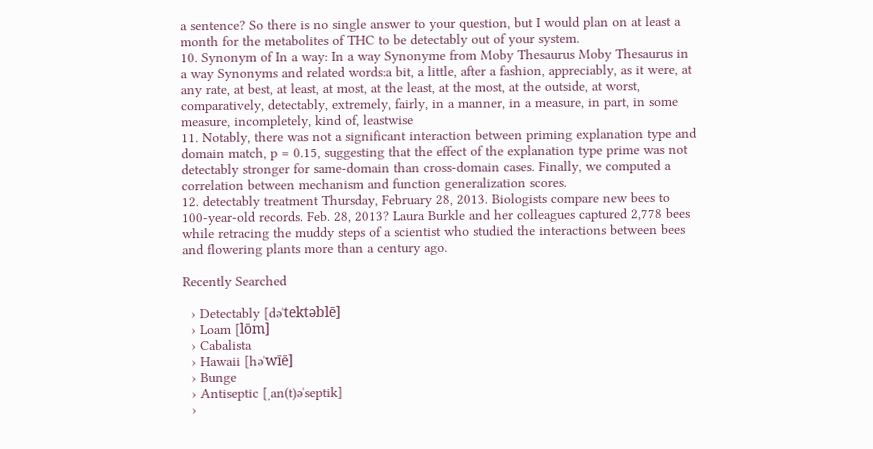a sentence? So there is no single answer to your question, but I would plan on at least a month for the metabolites of THC to be detectably out of your system.
10. Synonym of In a way: In a way Synonyme from Moby Thesaurus Moby Thesaurus in a way Synonyms and related words:a bit, a little, after a fashion, appreciably, as it were, at any rate, at best, at least, at most, at the least, at the most, at the outside, at worst, comparatively, detectably, extremely, fairly, in a manner, in a measure, in part, in some measure, incompletely, kind of, leastwise
11. Notably, there was not a significant interaction between priming explanation type and domain match, p = 0.15, suggesting that the effect of the explanation type prime was not detectably stronger for same-domain than cross-domain cases. Finally, we computed a correlation between mechanism and function generalization scores.
12. detectably treatment Thursday, February 28, 2013. Biologists compare new bees to 100-year-old records. Feb. 28, 2013? Laura Burkle and her colleagues captured 2,778 bees while retracing the muddy steps of a scientist who studied the interactions between bees and flowering plants more than a century ago.

Recently Searched

  › Detectably [dəˈtektəblē]
  › Loam [lōm]
  › Cabalista
  › Hawaii [həˈwīē]
  › Bunge
  › Antiseptic [ˌan(t)əˈseptik]
  ›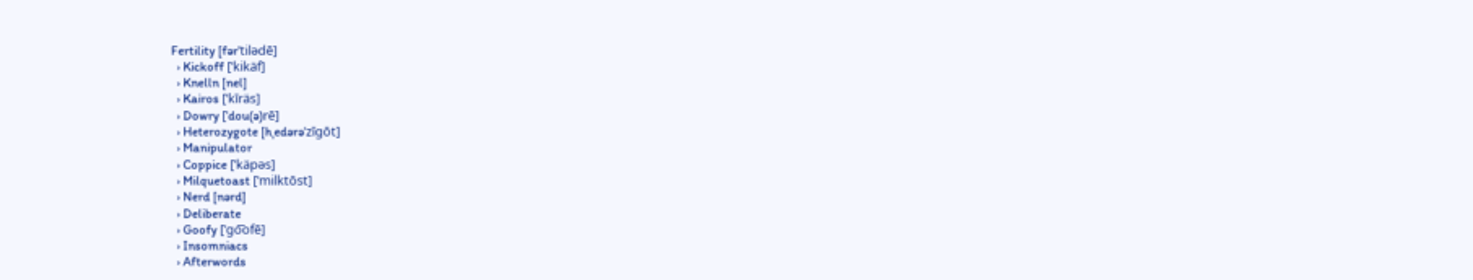Fertility [fərˈtilədē]
  › Kickoff [ˈkikäf]
  › Knelln [nel]
  › Kairos [ˈkīräs]
  › Dowry [ˈdou(ə)rē]
  › Heterozygote [hˌedərəˈzīɡōt]
  › Manipulator
  › Coppice [ˈkäpəs]
  › Milquetoast [ˈmilktōst]
  › Nerd [nərd]
  › Deliberate
  › Goofy [ˈɡo͞ofē]
  › Insomniacs
  › Afterwords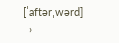[ˈaftərˌwərd]
  ›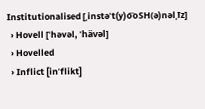Institutionalised [ˌinstəˈt(y)o͞oSH(ə)nəlˌīz]
  › Hovell [ˈhəvəl, ˈhävəl]
  › Hovelled
  › Inflict [inˈflikt]